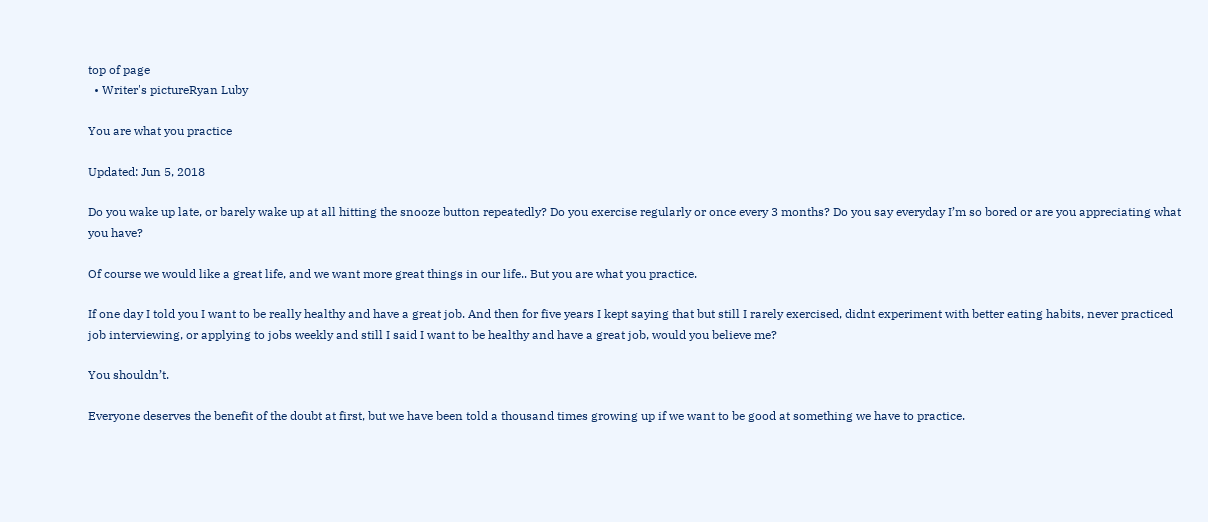top of page
  • Writer's pictureRyan Luby

You are what you practice

Updated: Jun 5, 2018

Do you wake up late, or barely wake up at all hitting the snooze button repeatedly? Do you exercise regularly or once every 3 months? Do you say everyday I’m so bored or are you appreciating what you have?

Of course we would like a great life, and we want more great things in our life.. But you are what you practice.

If one day I told you I want to be really healthy and have a great job. And then for five years I kept saying that but still I rarely exercised, didnt experiment with better eating habits, never practiced job interviewing, or applying to jobs weekly and still I said I want to be healthy and have a great job, would you believe me?

You shouldn’t.

Everyone deserves the benefit of the doubt at first, but we have been told a thousand times growing up if we want to be good at something we have to practice.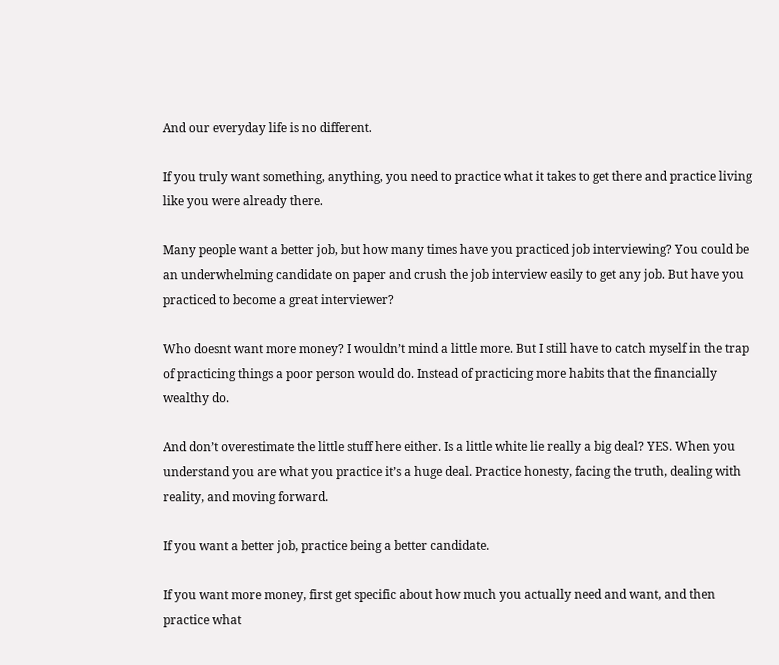And our everyday life is no different.

If you truly want something, anything, you need to practice what it takes to get there and practice living like you were already there.

Many people want a better job, but how many times have you practiced job interviewing? You could be an underwhelming candidate on paper and crush the job interview easily to get any job. But have you practiced to become a great interviewer?

Who doesnt want more money? I wouldn’t mind a little more. But I still have to catch myself in the trap of practicing things a poor person would do. Instead of practicing more habits that the financially wealthy do.

And don’t overestimate the little stuff here either. Is a little white lie really a big deal? YES. When you understand you are what you practice it’s a huge deal. Practice honesty, facing the truth, dealing with reality, and moving forward.

If you want a better job, practice being a better candidate.

If you want more money, first get specific about how much you actually need and want, and then practice what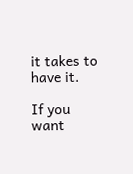it takes to have it.

If you want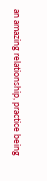an amazing relationship, practice being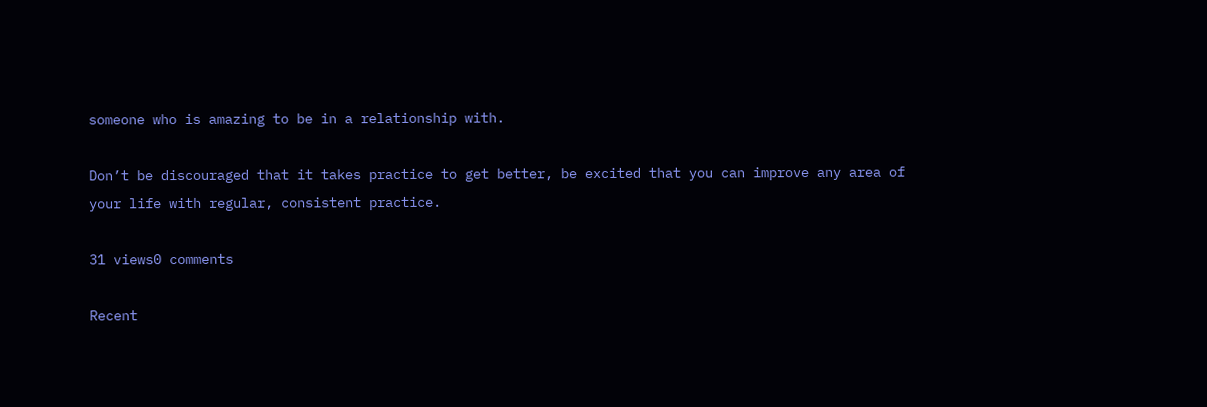someone who is amazing to be in a relationship with.

Don’t be discouraged that it takes practice to get better, be excited that you can improve any area of your life with regular, consistent practice.

31 views0 comments

Recent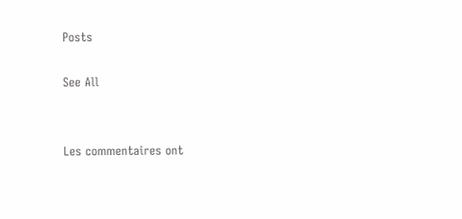Posts

See All


Les commentaires ont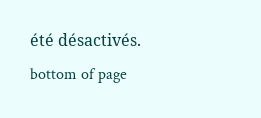été désactivés.
bottom of page